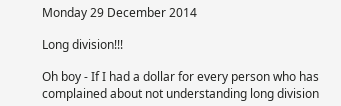Monday 29 December 2014

Long division!!!

Oh boy - If I had a dollar for every person who has complained about not understanding long division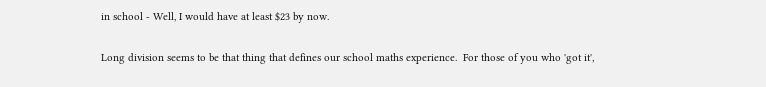in school - Well, I would have at least $23 by now.

Long division seems to be that thing that defines our school maths experience.  For those of you who 'got it',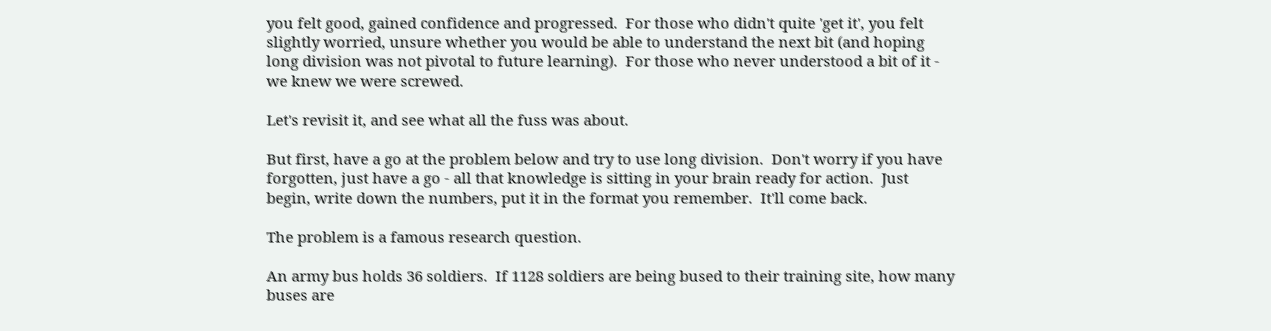you felt good, gained confidence and progressed.  For those who didn't quite 'get it', you felt slightly worried, unsure whether you would be able to understand the next bit (and hoping long division was not pivotal to future learning).  For those who never understood a bit of it - we knew we were screwed.

Let's revisit it, and see what all the fuss was about.

But first, have a go at the problem below and try to use long division.  Don't worry if you have forgotten, just have a go - all that knowledge is sitting in your brain ready for action.  Just begin, write down the numbers, put it in the format you remember.  It'll come back.

The problem is a famous research question.

An army bus holds 36 soldiers.  If 1128 soldiers are being bused to their training site, how many buses are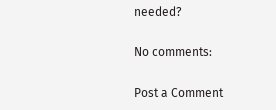needed?

No comments:

Post a Comment